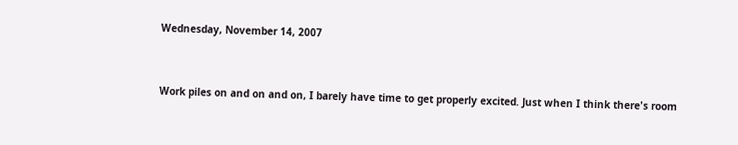Wednesday, November 14, 2007


Work piles on and on and on, I barely have time to get properly excited. Just when I think there's room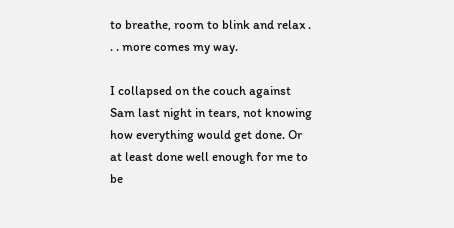to breathe, room to blink and relax . . . more comes my way.

I collapsed on the couch against Sam last night in tears, not knowing how everything would get done. Or at least done well enough for me to be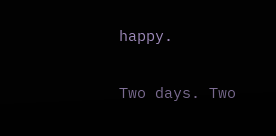happy.

Two days. Two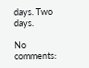days. Two days.

No comments: